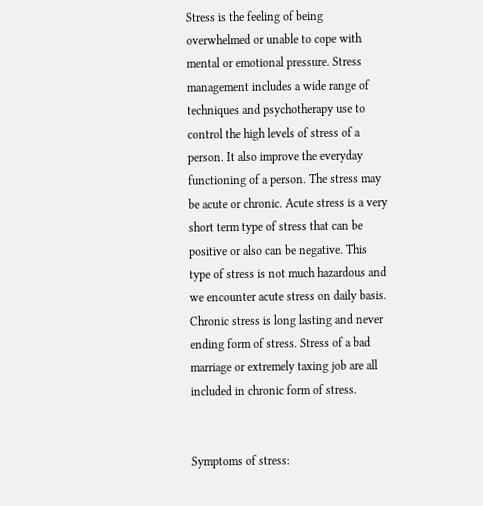Stress is the feeling of being overwhelmed or unable to cope with mental or emotional pressure. Stress management includes a wide range of techniques and psychotherapy use to control the high levels of stress of a person. It also improve the everyday functioning of a person. The stress may be acute or chronic. Acute stress is a very short term type of stress that can be positive or also can be negative. This type of stress is not much hazardous and we encounter acute stress on daily basis. Chronic stress is long lasting and never ending form of stress. Stress of a bad marriage or extremely taxing job are all included in chronic form of stress.


Symptoms of stress: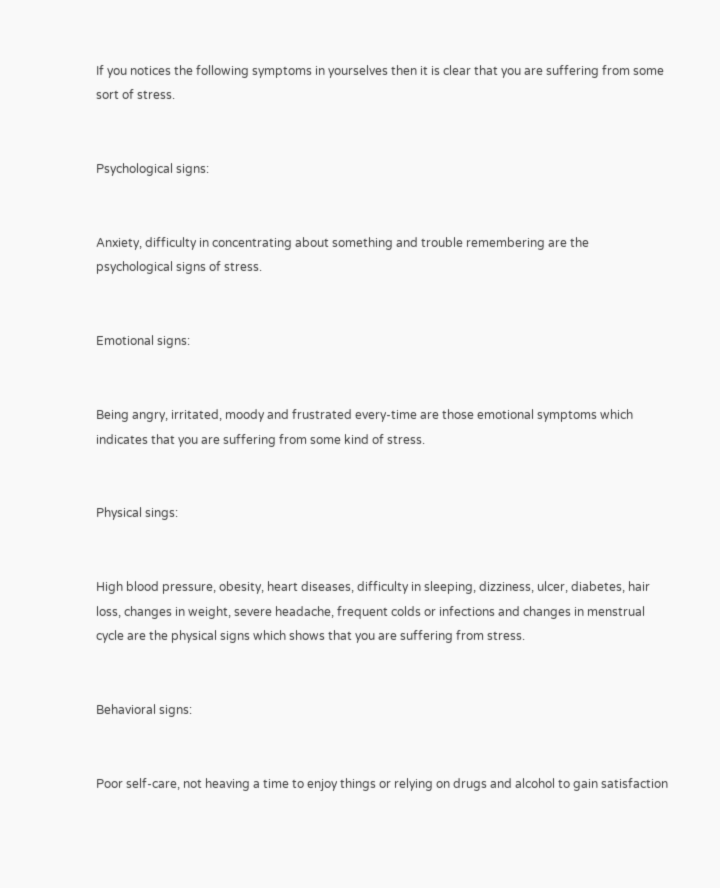If you notices the following symptoms in yourselves then it is clear that you are suffering from some sort of stress.


Psychological signs:


Anxiety, difficulty in concentrating about something and trouble remembering are the psychological signs of stress.


Emotional signs:


Being angry, irritated, moody and frustrated every-time are those emotional symptoms which indicates that you are suffering from some kind of stress.


Physical sings:


High blood pressure, obesity, heart diseases, difficulty in sleeping, dizziness, ulcer, diabetes, hair loss, changes in weight, severe headache, frequent colds or infections and changes in menstrual cycle are the physical signs which shows that you are suffering from stress.


Behavioral signs:


Poor self-care, not heaving a time to enjoy things or relying on drugs and alcohol to gain satisfaction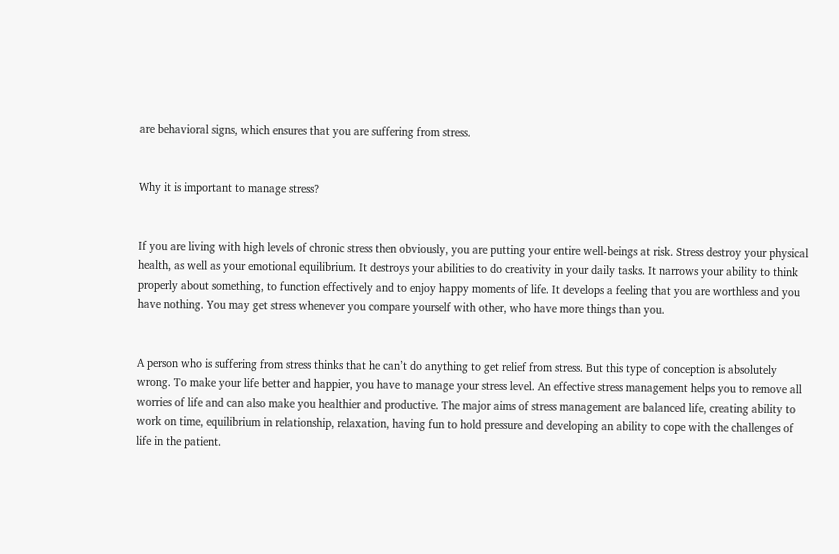are behavioral signs, which ensures that you are suffering from stress.


Why it is important to manage stress?


If you are living with high levels of chronic stress then obviously, you are putting your entire well-beings at risk. Stress destroy your physical health, as well as your emotional equilibrium. It destroys your abilities to do creativity in your daily tasks. It narrows your ability to think properly about something, to function effectively and to enjoy happy moments of life. It develops a feeling that you are worthless and you have nothing. You may get stress whenever you compare yourself with other, who have more things than you.


A person who is suffering from stress thinks that he can’t do anything to get relief from stress. But this type of conception is absolutely wrong. To make your life better and happier, you have to manage your stress level. An effective stress management helps you to remove all worries of life and can also make you healthier and productive. The major aims of stress management are balanced life, creating ability to work on time, equilibrium in relationship, relaxation, having fun to hold pressure and developing an ability to cope with the challenges of life in the patient.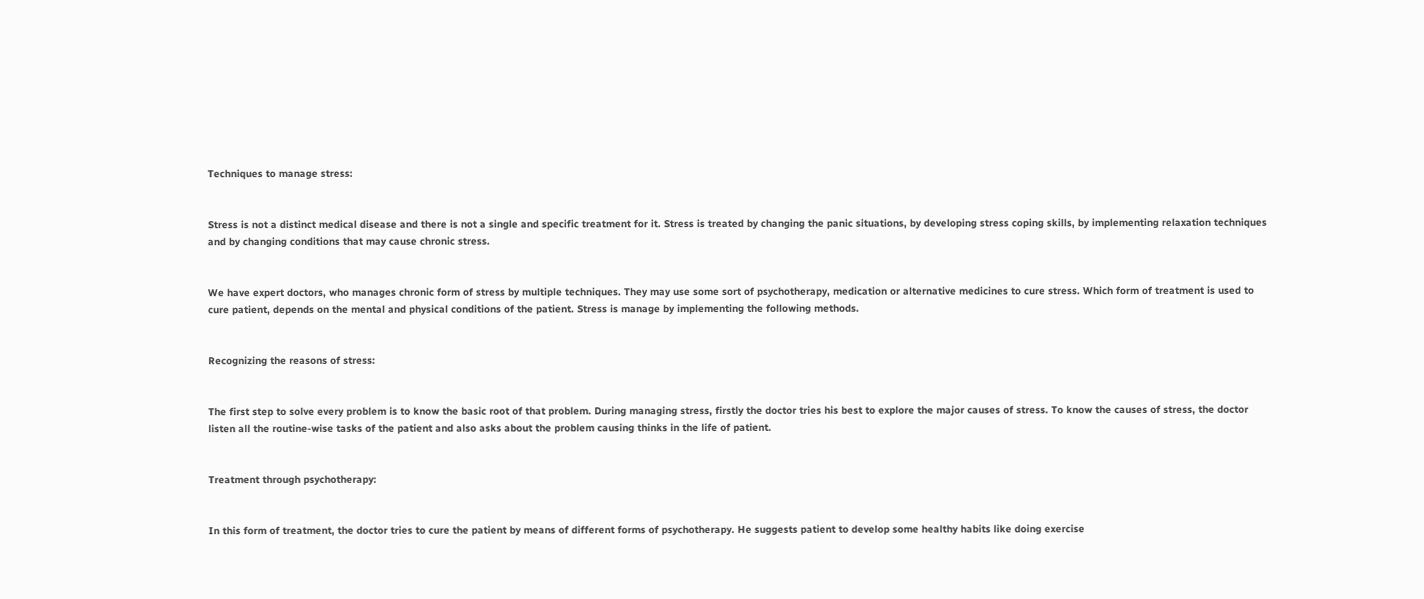Techniques to manage stress:


Stress is not a distinct medical disease and there is not a single and specific treatment for it. Stress is treated by changing the panic situations, by developing stress coping skills, by implementing relaxation techniques and by changing conditions that may cause chronic stress.


We have expert doctors, who manages chronic form of stress by multiple techniques. They may use some sort of psychotherapy, medication or alternative medicines to cure stress. Which form of treatment is used to cure patient, depends on the mental and physical conditions of the patient. Stress is manage by implementing the following methods.


Recognizing the reasons of stress:


The first step to solve every problem is to know the basic root of that problem. During managing stress, firstly the doctor tries his best to explore the major causes of stress. To know the causes of stress, the doctor listen all the routine-wise tasks of the patient and also asks about the problem causing thinks in the life of patient.


Treatment through psychotherapy:


In this form of treatment, the doctor tries to cure the patient by means of different forms of psychotherapy. He suggests patient to develop some healthy habits like doing exercise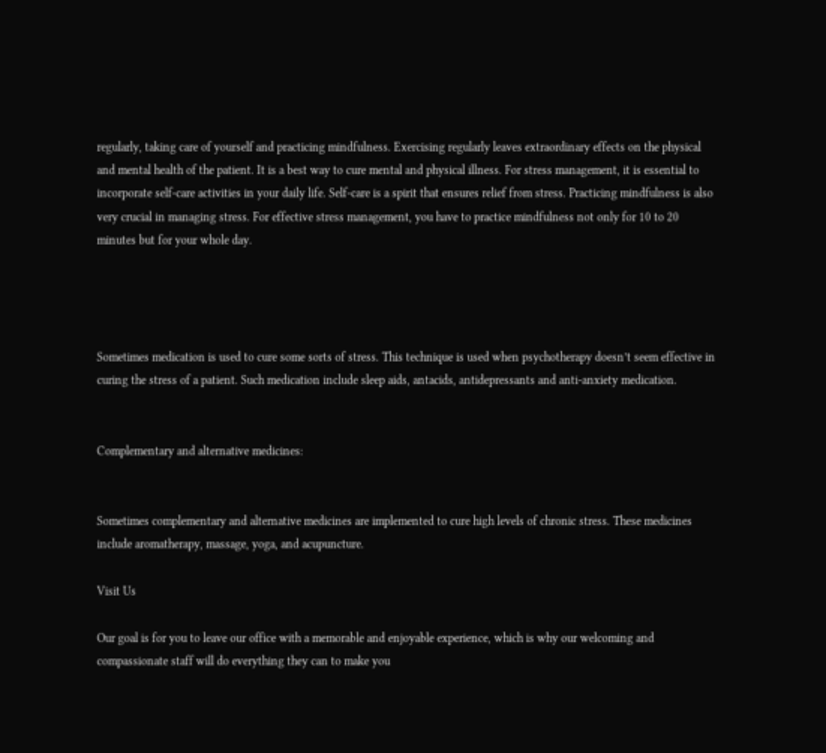regularly, taking care of yourself and practicing mindfulness. Exercising regularly leaves extraordinary effects on the physical and mental health of the patient. It is a best way to cure mental and physical illness. For stress management, it is essential to incorporate self-care activities in your daily life. Self-care is a spirit that ensures relief from stress. Practicing mindfulness is also very crucial in managing stress. For effective stress management, you have to practice mindfulness not only for 10 to 20 minutes but for your whole day.




Sometimes medication is used to cure some sorts of stress. This technique is used when psychotherapy doesn’t seem effective in curing the stress of a patient. Such medication include sleep aids, antacids, antidepressants and anti-anxiety medication.


Complementary and alternative medicines:


Sometimes complementary and alternative medicines are implemented to cure high levels of chronic stress. These medicines include aromatherapy, massage, yoga, and acupuncture.

Visit Us

Our goal is for you to leave our office with a memorable and enjoyable experience, which is why our welcoming and compassionate staff will do everything they can to make you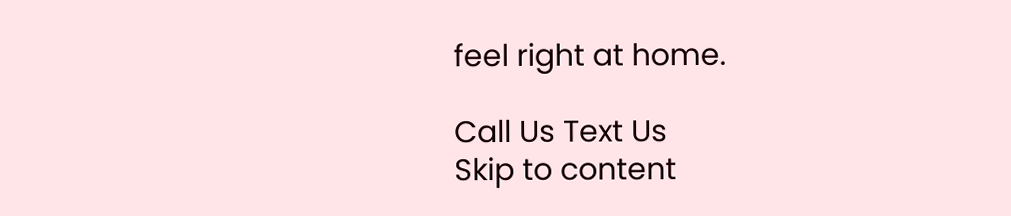feel right at home.

Call Us Text Us
Skip to content